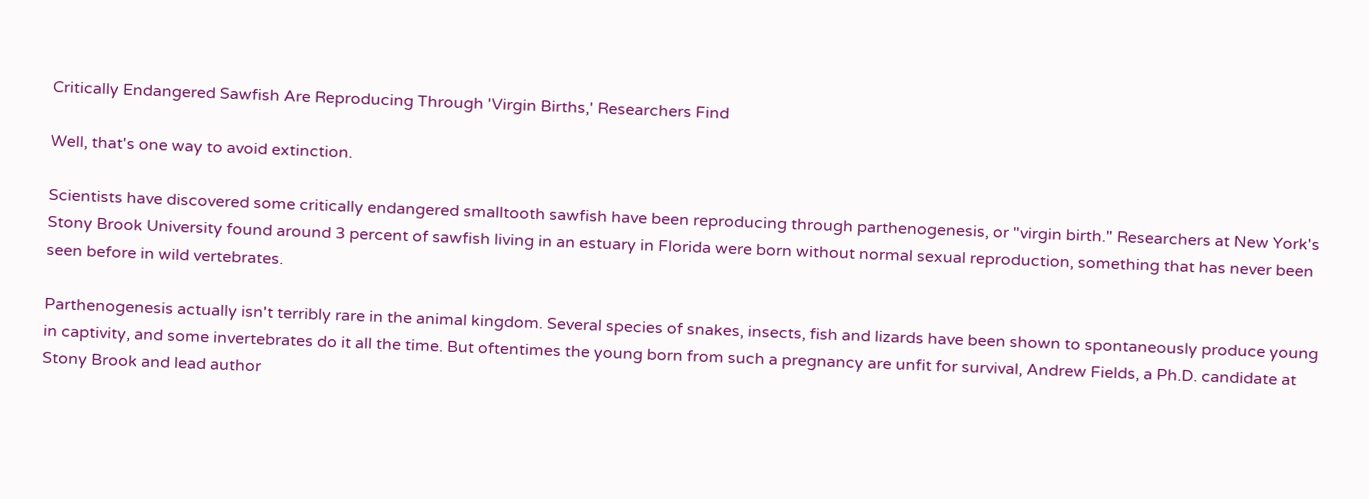Critically Endangered Sawfish Are Reproducing Through 'Virgin Births,' Researchers Find

Well, that's one way to avoid extinction.

Scientists have discovered some critically endangered smalltooth sawfish have been reproducing through parthenogenesis, or "virgin birth." Researchers at New York's Stony Brook University found around 3 percent of sawfish living in an estuary in Florida were born without normal sexual reproduction, something that has never been seen before in wild vertebrates.

Parthenogenesis actually isn't terribly rare in the animal kingdom. Several species of snakes, insects, fish and lizards have been shown to spontaneously produce young in captivity, and some invertebrates do it all the time. But oftentimes the young born from such a pregnancy are unfit for survival, Andrew Fields, a Ph.D. candidate at Stony Brook and lead author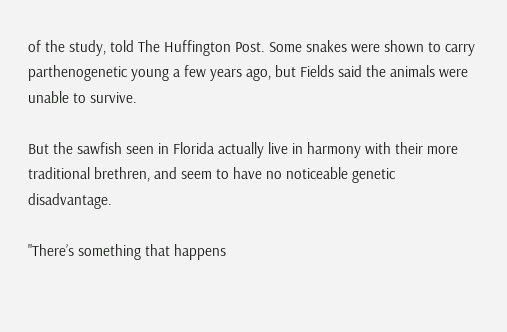of the study, told The Huffington Post. Some snakes were shown to carry parthenogenetic young a few years ago, but Fields said the animals were unable to survive.

But the sawfish seen in Florida actually live in harmony with their more traditional brethren, and seem to have no noticeable genetic disadvantage.

"There’s something that happens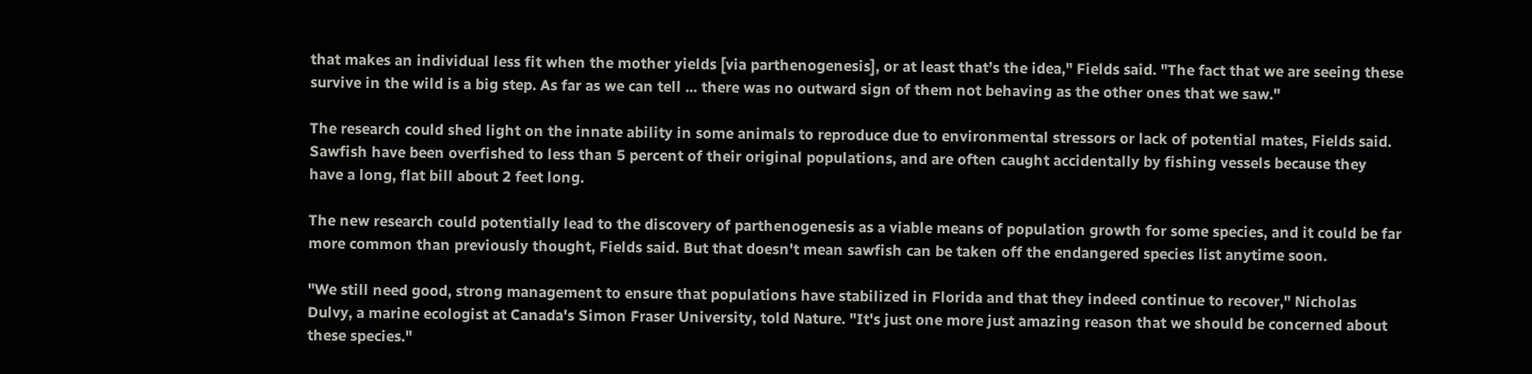that makes an individual less fit when the mother yields [via parthenogenesis], or at least that’s the idea," Fields said. "The fact that we are seeing these survive in the wild is a big step. As far as we can tell ... there was no outward sign of them not behaving as the other ones that we saw."

The research could shed light on the innate ability in some animals to reproduce due to environmental stressors or lack of potential mates, Fields said. Sawfish have been overfished to less than 5 percent of their original populations, and are often caught accidentally by fishing vessels because they have a long, flat bill about 2 feet long.

The new research could potentially lead to the discovery of parthenogenesis as a viable means of population growth for some species, and it could be far more common than previously thought, Fields said. But that doesn't mean sawfish can be taken off the endangered species list anytime soon.

"We still need good, strong management to ensure that populations have stabilized in Florida and that they indeed continue to recover," Nicholas Dulvy, a marine ecologist at Canada's Simon Fraser University, told Nature. "It's just one more just amazing reason that we should be concerned about these species."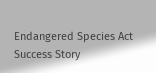Endangered Species Act Success Story